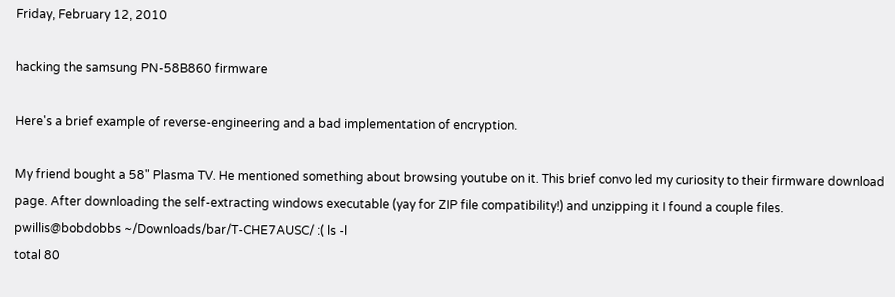Friday, February 12, 2010

hacking the samsung PN-58B860 firmware

Here's a brief example of reverse-engineering and a bad implementation of encryption.

My friend bought a 58" Plasma TV. He mentioned something about browsing youtube on it. This brief convo led my curiosity to their firmware download page. After downloading the self-extracting windows executable (yay for ZIP file compatibility!) and unzipping it I found a couple files.
pwillis@bobdobbs ~/Downloads/bar/T-CHE7AUSC/ :( ls -l
total 80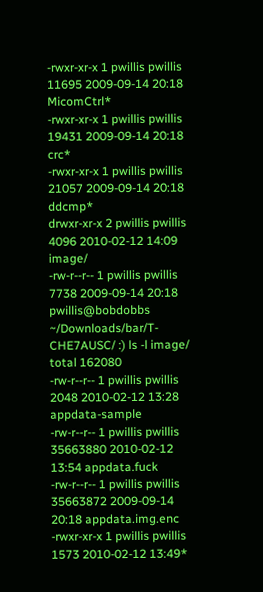-rwxr-xr-x 1 pwillis pwillis 11695 2009-09-14 20:18 MicomCtrl*
-rwxr-xr-x 1 pwillis pwillis 19431 2009-09-14 20:18 crc*
-rwxr-xr-x 1 pwillis pwillis 21057 2009-09-14 20:18 ddcmp*
drwxr-xr-x 2 pwillis pwillis 4096 2010-02-12 14:09 image/
-rw-r--r-- 1 pwillis pwillis 7738 2009-09-14 20:18
pwillis@bobdobbs ~/Downloads/bar/T-CHE7AUSC/ :) ls -l image/
total 162080
-rw-r--r-- 1 pwillis pwillis 2048 2010-02-12 13:28 appdata-sample
-rw-r--r-- 1 pwillis pwillis 35663880 2010-02-12 13:54 appdata.fuck
-rw-r--r-- 1 pwillis pwillis 35663872 2009-09-14 20:18 appdata.img.enc
-rwxr-xr-x 1 pwillis pwillis 1573 2010-02-12 13:49*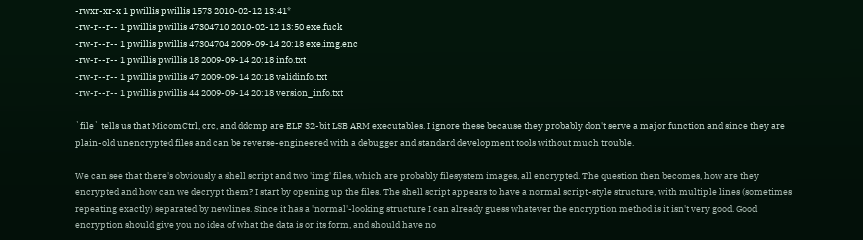-rwxr-xr-x 1 pwillis pwillis 1573 2010-02-12 13:41*
-rw-r--r-- 1 pwillis pwillis 47304710 2010-02-12 13:50 exe.fuck
-rw-r--r-- 1 pwillis pwillis 47304704 2009-09-14 20:18 exe.img.enc
-rw-r--r-- 1 pwillis pwillis 18 2009-09-14 20:18 info.txt
-rw-r--r-- 1 pwillis pwillis 47 2009-09-14 20:18 validinfo.txt
-rw-r--r-- 1 pwillis pwillis 44 2009-09-14 20:18 version_info.txt

`file` tells us that MicomCtrl, crc, and ddcmp are ELF 32-bit LSB ARM executables. I ignore these because they probably don't serve a major function and since they are plain-old unencrypted files and can be reverse-engineered with a debugger and standard development tools without much trouble.

We can see that there's obviously a shell script and two 'img' files, which are probably filesystem images, all encrypted. The question then becomes, how are they encrypted and how can we decrypt them? I start by opening up the files. The shell script appears to have a normal script-style structure, with multiple lines (sometimes repeating exactly) separated by newlines. Since it has a 'normal'-looking structure I can already guess whatever the encryption method is it isn't very good. Good encryption should give you no idea of what the data is or its form, and should have no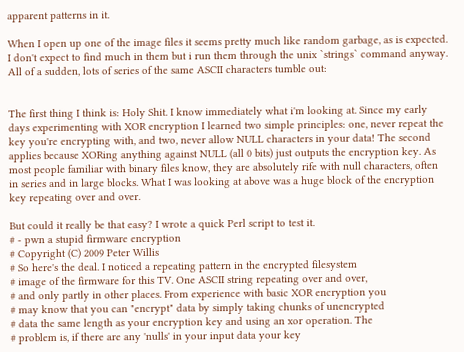apparent patterns in it.

When I open up one of the image files it seems pretty much like random garbage, as is expected. I don't expect to find much in them but i run them through the unix `strings` command anyway. All of a sudden, lots of series of the same ASCII characters tumble out:


The first thing I think is: Holy Shit. I know immediately what i'm looking at. Since my early days experimenting with XOR encryption I learned two simple principles: one, never repeat the key you're encrypting with, and two, never allow NULL characters in your data! The second applies because XORing anything against NULL (all 0 bits) just outputs the encryption key. As most people familiar with binary files know, they are absolutely rife with null characters, often in series and in large blocks. What I was looking at above was a huge block of the encryption key repeating over and over.

But could it really be that easy? I wrote a quick Perl script to test it.
# - pwn a stupid firmware encryption
# Copyright (C) 2009 Peter Willis
# So here's the deal. I noticed a repeating pattern in the encrypted filesystem
# image of the firmware for this TV. One ASCII string repeating over and over,
# and only partly in other places. From experience with basic XOR encryption you
# may know that you can "encrypt" data by simply taking chunks of unencrypted
# data the same length as your encryption key and using an xor operation. The
# problem is, if there are any 'nulls' in your input data your key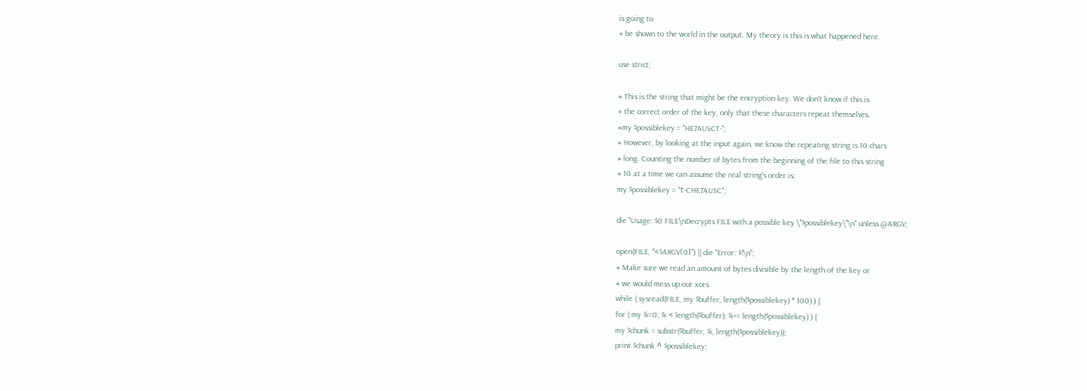is going to
# be shown to the world in the output. My theory is this is what happened here.

use strict;

# This is the string that might be the encryption key. We don't know if this is
# the correct order of the key, only that these characters repeat themselves.
#my $possiblekey = "HE7AUSCT-";
# However, by looking at the input again, we know the repeating string is 10 chars
# long. Counting the number of bytes from the beginning of the file to this string
# 10 at a time we can assume the real string's order is:
my $possiblekey = "T-CHE7AUSC";

die "Usage: $0 FILE\nDecrypts FILE with a possible key \"$possiblekey\"\n" unless @ARGV;

open(FILE, "<$ARGV[0]") || die "Error: $!\n";
# Make sure we read an amount of bytes divisible by the length of the key or
# we would mess up our xors
while ( sysread(FILE, my $buffer, length($possiblekey) * 100) ) {
for ( my $i=0; $i < length($buffer); $i+= length($possiblekey) ) {
my $chunk = substr($buffer, $i, length($possiblekey));
print $chunk ^ $possiblekey;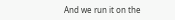And we run it on the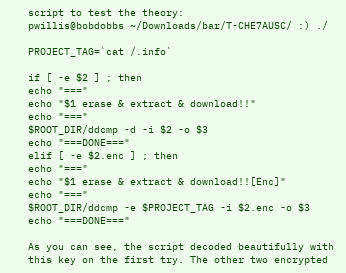script to test the theory:
pwillis@bobdobbs ~/Downloads/bar/T-CHE7AUSC/ :) ./

PROJECT_TAG=`cat /.info`

if [ -e $2 ] ; then
echo "==="
echo "$1 erase & extract & download!!"
echo "==="
$ROOT_DIR/ddcmp -d -i $2 -o $3
echo "===DONE==="
elif [ -e $2.enc ] ; then
echo "==="
echo "$1 erase & extract & download!![Enc]"
echo "==="
$ROOT_DIR/ddcmp -e $PROJECT_TAG -i $2.enc -o $3
echo "===DONE==="

As you can see, the script decoded beautifully with this key on the first try. The other two encrypted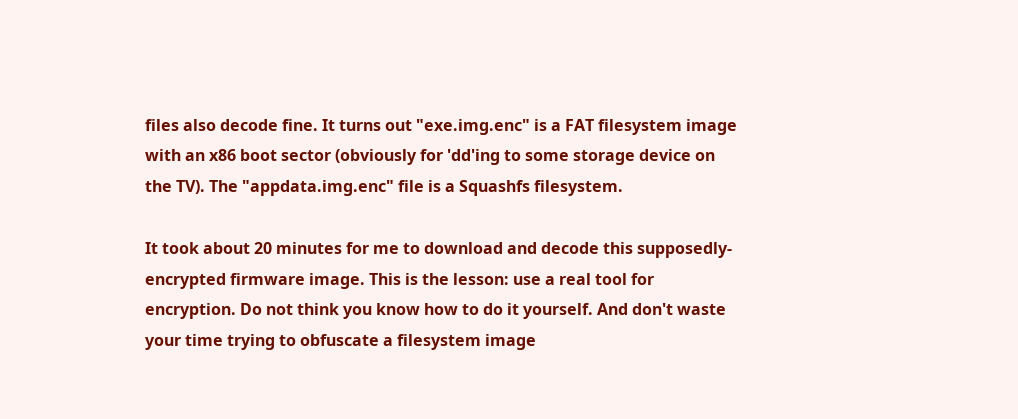files also decode fine. It turns out "exe.img.enc" is a FAT filesystem image with an x86 boot sector (obviously for 'dd'ing to some storage device on the TV). The "appdata.img.enc" file is a Squashfs filesystem.

It took about 20 minutes for me to download and decode this supposedly-encrypted firmware image. This is the lesson: use a real tool for encryption. Do not think you know how to do it yourself. And don't waste your time trying to obfuscate a filesystem image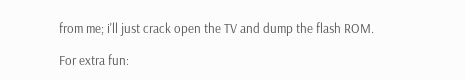from me; i'll just crack open the TV and dump the flash ROM.

For extra fun: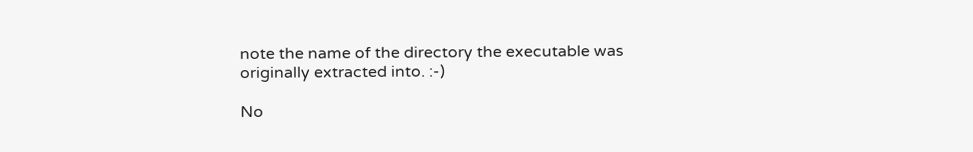note the name of the directory the executable was originally extracted into. :-)

No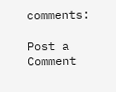comments:

Post a Comment